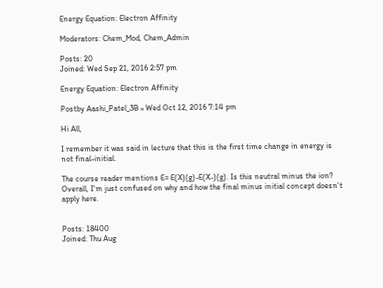Energy Equation: Electron Affinity

Moderators: Chem_Mod, Chem_Admin

Posts: 20
Joined: Wed Sep 21, 2016 2:57 pm

Energy Equation: Electron Affinity

Postby Aashi_Patel_3B » Wed Oct 12, 2016 7:14 pm

Hi All,

I remember it was said in lecture that this is the first time change in energy is not final-initial.

The course reader mentions E= E(X)(g)-E(X-)(g). Is this neutral minus the ion? Overall, I'm just confused on why and how the final minus initial concept doesn't apply here.


Posts: 18400
Joined: Thu Aug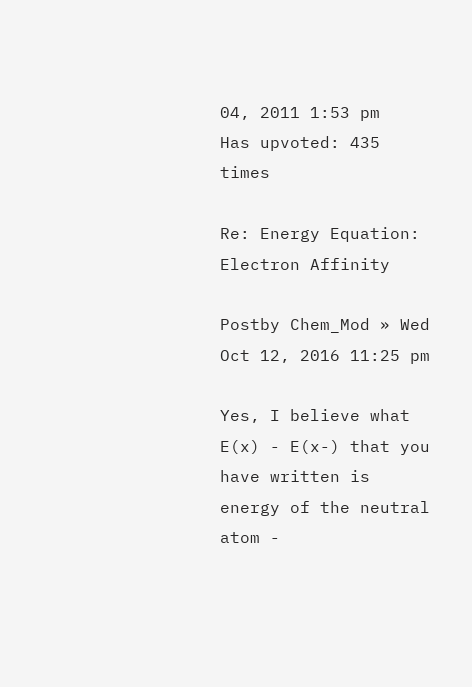04, 2011 1:53 pm
Has upvoted: 435 times

Re: Energy Equation: Electron Affinity

Postby Chem_Mod » Wed Oct 12, 2016 11:25 pm

Yes, I believe what E(x) - E(x-) that you have written is energy of the neutral atom -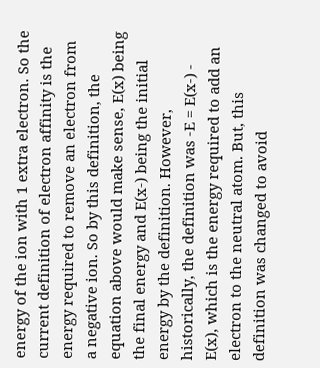energy of the ion with 1 extra electron. So the current definition of electron affinity is the energy required to remove an electron from a negative ion. So by this definition, the equation above would make sense, E(x) being the final energy and E(x-) being the initial energy by the definition. However, historically, the definition was -E = E(x-) - E(x), which is the energy required to add an electron to the neutral atom. But, this definition was changed to avoid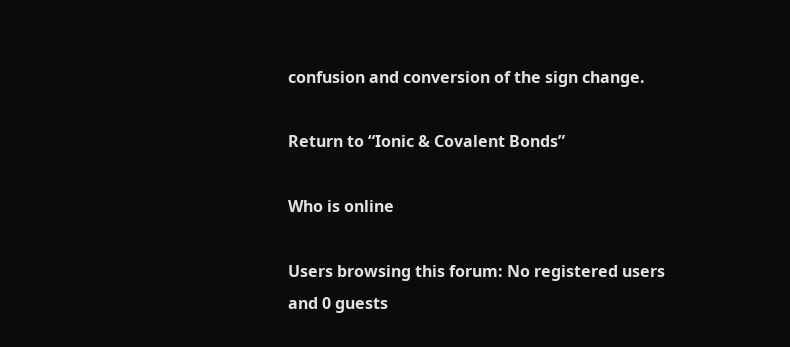confusion and conversion of the sign change.

Return to “Ionic & Covalent Bonds”

Who is online

Users browsing this forum: No registered users and 0 guests